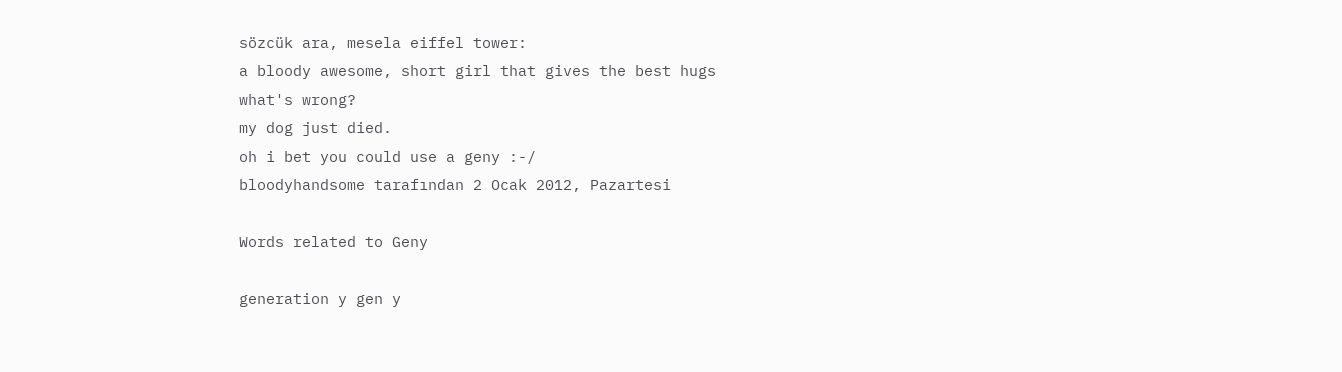sözcük ara, mesela eiffel tower:
a bloody awesome, short girl that gives the best hugs
what's wrong?
my dog just died.
oh i bet you could use a geny :-/
bloodyhandsome tarafından 2 Ocak 2012, Pazartesi

Words related to Geny

generation y gen y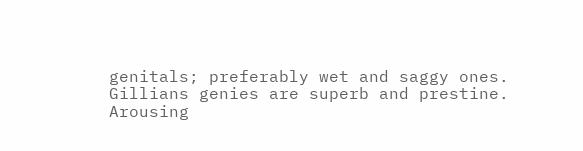genitals; preferably wet and saggy ones.
Gillians genies are superb and prestine.
Arousing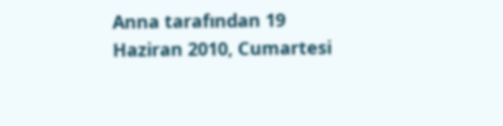Anna tarafından 19 Haziran 2010, Cumartesi